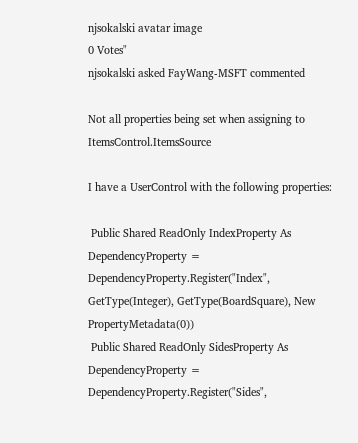njsokalski avatar image
0 Votes"
njsokalski asked FayWang-MSFT commented

Not all properties being set when assigning to ItemsControl.ItemsSource

I have a UserControl with the following properties:

 Public Shared ReadOnly IndexProperty As DependencyProperty = DependencyProperty.Register("Index", GetType(Integer), GetType(BoardSquare), New PropertyMetadata(0))
 Public Shared ReadOnly SidesProperty As DependencyProperty = DependencyProperty.Register("Sides",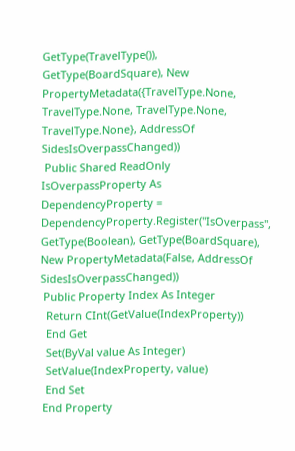GetType(TravelType()), GetType(BoardSquare), New PropertyMetadata({TravelType.None, TravelType.None, TravelType.None, TravelType.None}, AddressOf SidesIsOverpassChanged))
 Public Shared ReadOnly IsOverpassProperty As DependencyProperty = DependencyProperty.Register("IsOverpass", GetType(Boolean), GetType(BoardSquare), New PropertyMetadata(False, AddressOf SidesIsOverpassChanged))
 Public Property Index As Integer
  Return CInt(GetValue(IndexProperty))
  End Get
  Set(ByVal value As Integer)
  SetValue(IndexProperty, value)
  End Set
 End Property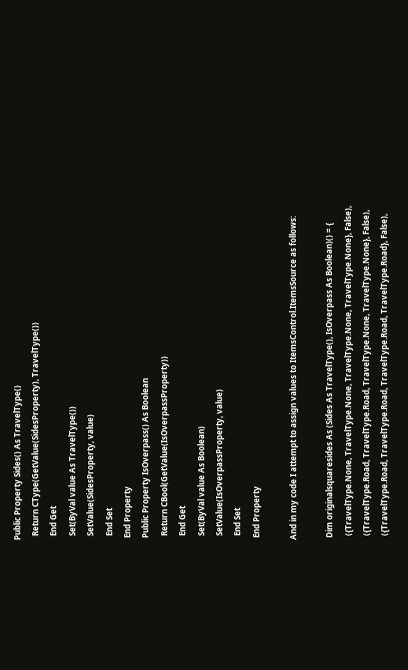Public Property Sides() As TravelType()
  Return CType(GetValue(SidesProperty), TravelType())
  End Get
  Set(ByVal value As TravelType())
  SetValue(SidesProperty, value)
  End Set
 End Property
 Public Property IsOverpass() As Boolean
  Return CBool(GetValue(IsOverpassProperty))
  End Get
  Set(ByVal value As Boolean)
  SetValue(IsOverpassProperty, value)
  End Set
 End Property

And in my code I attempt to assign values to ItemsControl.ItemsSource as follows:

 Dim originalsquaresides As (Sides As TravelType(), IsOverpass As Boolean)() = {
  ({TravelType.None, TravelType.None, TravelType.None, TravelType.None}, False),
  ({TravelType.Road, TravelType.Road, TravelType.None, TravelType.None}, False),
  ({TravelType.Road, TravelType.Road, TravelType.Road, TravelType.Road}, False),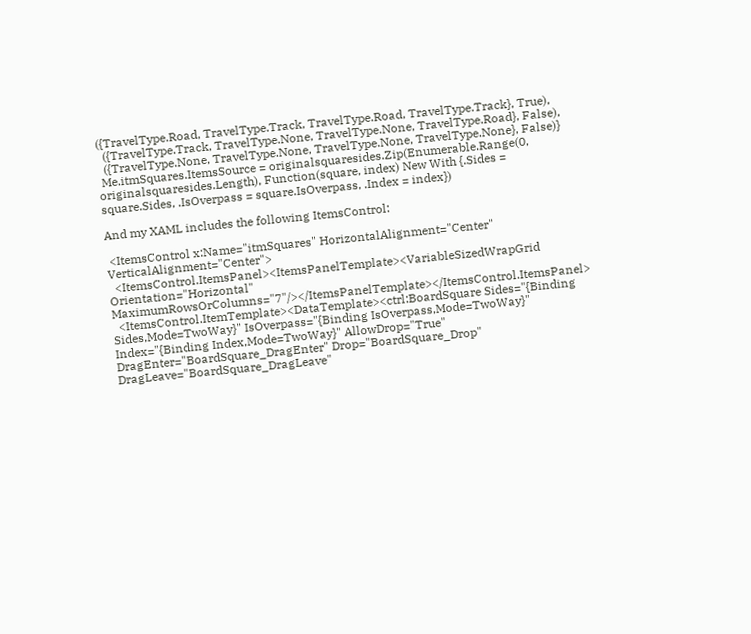({TravelType.Road, TravelType.Track, TravelType.Road, TravelType.Track}, True),
  ({TravelType.Track, TravelType.None, TravelType.None, TravelType.Road}, False),
  ({TravelType.None, TravelType.None, TravelType.None, TravelType.None}, False)}
 Me.itmSquares.ItemsSource = originalsquaresides.Zip(Enumerable.Range(0, originalsquaresides.Length), Function(square, index) New With {.Sides = square.Sides, .IsOverpass = square.IsOverpass, .Index = index})

And my XAML includes the following ItemsControl:

 <ItemsControl x:Name="itmSquares" HorizontalAlignment="Center" VerticalAlignment="Center">
  <ItemsControl.ItemsPanel><ItemsPanelTemplate><VariableSizedWrapGrid Orientation="Horizontal" MaximumRowsOrColumns="7"/></ItemsPanelTemplate></ItemsControl.ItemsPanel>
  <ItemsControl.ItemTemplate><DataTemplate><ctrl:BoardSquare Sides="{Binding Sides,Mode=TwoWay}" IsOverpass="{Binding IsOverpass,Mode=TwoWay}" Index="{Binding Index,Mode=TwoWay}" AllowDrop="True" DragEnter="BoardSquare_DragEnter" Drop="BoardSquare_Drop" DragLeave="BoardSquare_DragLeave"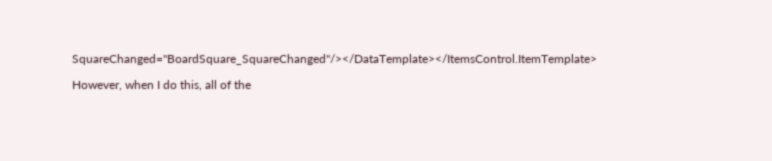SquareChanged="BoardSquare_SquareChanged"/></DataTemplate></ItemsControl.ItemTemplate>

However, when I do this, all of the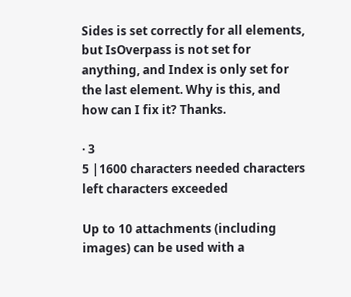Sides is set correctly for all elements, but IsOverpass is not set for anything, and Index is only set for the last element. Why is this, and how can I fix it? Thanks.

· 3
5 |1600 characters needed characters left characters exceeded

Up to 10 attachments (including images) can be used with a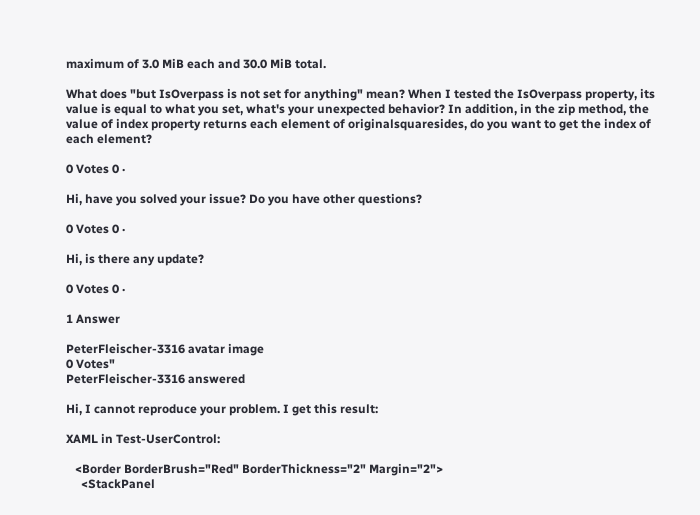maximum of 3.0 MiB each and 30.0 MiB total.

What does "but IsOverpass is not set for anything" mean? When I tested the IsOverpass property, its value is equal to what you set, what's your unexpected behavior? In addition, in the zip method, the value of index property returns each element of originalsquaresides, do you want to get the index of each element?

0 Votes 0 ·

Hi, have you solved your issue? Do you have other questions?

0 Votes 0 ·

Hi, is there any update?

0 Votes 0 ·

1 Answer

PeterFleischer-3316 avatar image
0 Votes"
PeterFleischer-3316 answered

Hi, I cannot reproduce your problem. I get this result:

XAML in Test-UserControl:

   <Border BorderBrush="Red" BorderThickness="2" Margin="2">
     <StackPanel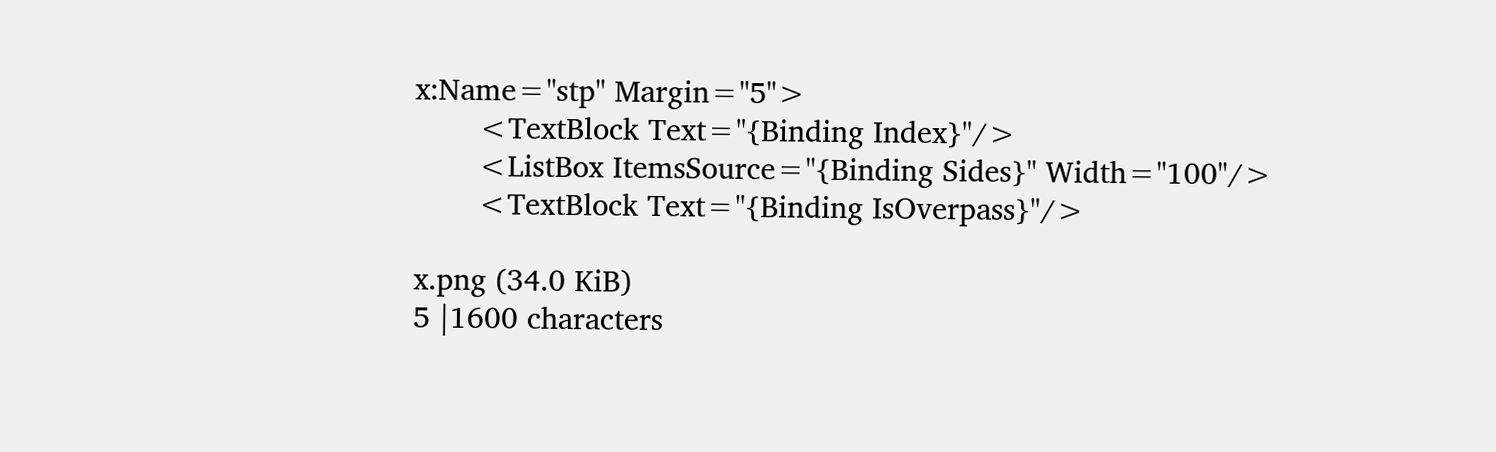x:Name="stp" Margin="5">
       <TextBlock Text="{Binding Index}"/>
       <ListBox ItemsSource="{Binding Sides}" Width="100"/>
       <TextBlock Text="{Binding IsOverpass}"/>

x.png (34.0 KiB)
5 |1600 characters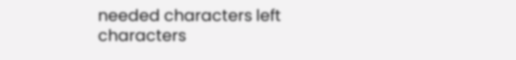needed characters left characters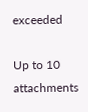exceeded

Up to 10 attachments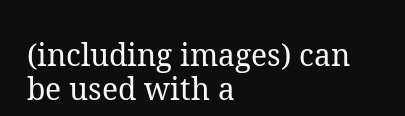(including images) can be used with a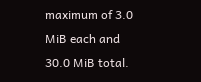maximum of 3.0 MiB each and 30.0 MiB total.